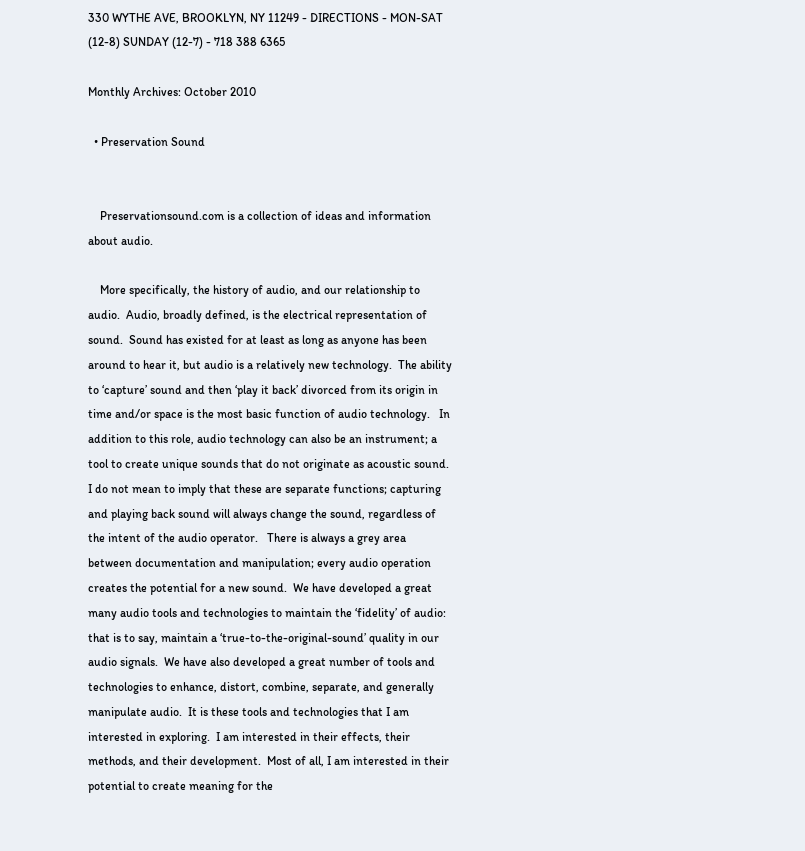330 WYTHE AVE, BROOKLYN, NY 11249 - DIRECTIONS - MON-SAT (12-8) SUNDAY (12-7) - 718 388 6365

Monthly Archives: October 2010

  • Preservation Sound


    Preservationsound.com is a collection of ideas and information about audio.

    More specifically, the history of audio, and our relationship to audio.  Audio, broadly defined, is the electrical representation of sound.  Sound has existed for at least as long as anyone has been around to hear it, but audio is a relatively new technology.  The ability to ‘capture’ sound and then ‘play it back’ divorced from its origin in time and/or space is the most basic function of audio technology.   In addition to this role, audio technology can also be an instrument; a tool to create unique sounds that do not originate as acoustic sound.  I do not mean to imply that these are separate functions; capturing and playing back sound will always change the sound, regardless of the intent of the audio operator.   There is always a grey area between documentation and manipulation; every audio operation creates the potential for a new sound.  We have developed a great many audio tools and technologies to maintain the ‘fidelity’ of audio: that is to say, maintain a ‘true-to-the-original-sound’ quality in our audio signals.  We have also developed a great number of tools and technologies to enhance, distort, combine, separate, and generally manipulate audio.  It is these tools and technologies that I am interested in exploring.  I am interested in their effects, their methods, and their development.  Most of all, I am interested in their potential to create meaning for the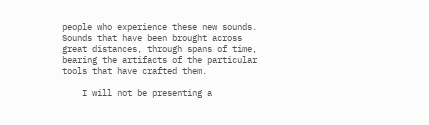people who experience these new sounds.  Sounds that have been brought across great distances, through spans of time, bearing the artifacts of the particular tools that have crafted them.

    I will not be presenting a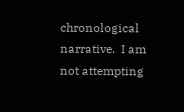chronological narrative.  I am not attempting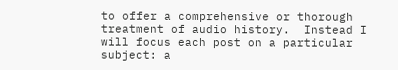to offer a comprehensive or thorough treatment of audio history.  Instead I will focus each post on a particular subject: a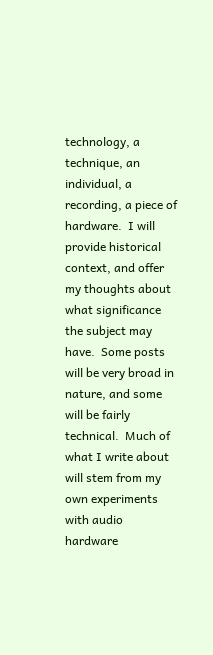technology, a technique, an individual, a recording, a piece of hardware.  I will provide historical context, and offer my thoughts about what significance the subject may have.  Some posts will be very broad in nature, and some will be fairly technical.  Much of what I write about will stem from my own experiments with audio hardware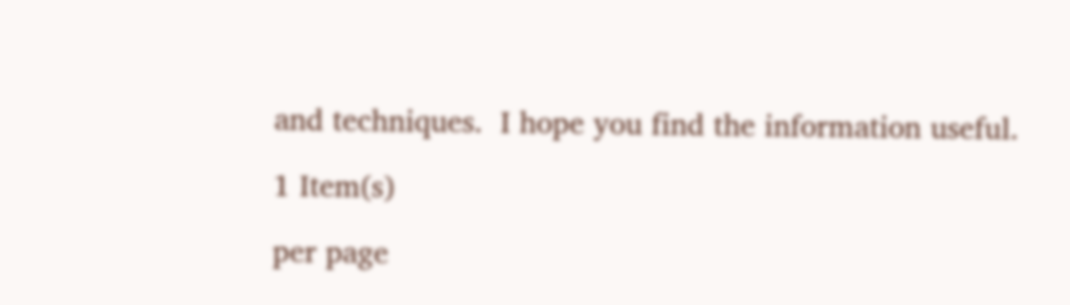and techniques.  I hope you find the information useful.

1 Item(s)

per page